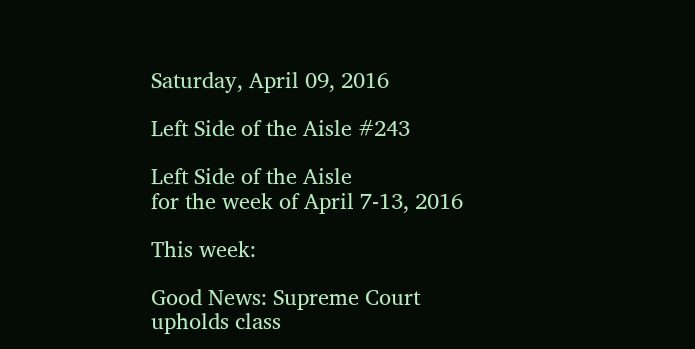Saturday, April 09, 2016

Left Side of the Aisle #243

Left Side of the Aisle
for the week of April 7-13, 2016

This week:

Good News: Supreme Court upholds class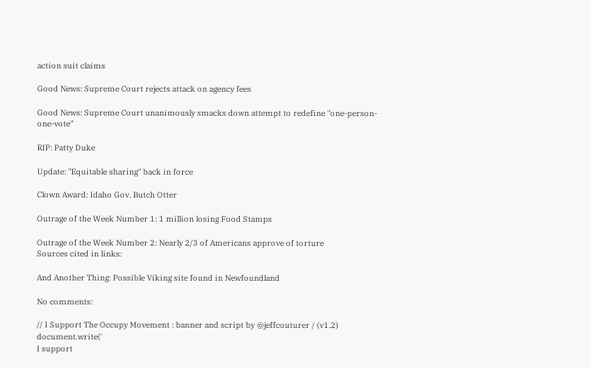action suit claims

Good News: Supreme Court rejects attack on agency fees

Good News: Supreme Court unanimously smacks down attempt to redefine "one-person-one-vote"

RIP: Patty Duke

Update: "Equitable sharing" back in force

Clown Award: Idaho Gov. Butch Otter

Outrage of the Week Number 1: 1 million losing Food Stamps

Outrage of the Week Number 2: Nearly 2/3 of Americans approve of torture
Sources cited in links:

And Another Thing: Possible Viking site found in Newfoundland

No comments:

// I Support The Occupy Movement : banner and script by @jeffcouturer / (v1.2) document.write('
I support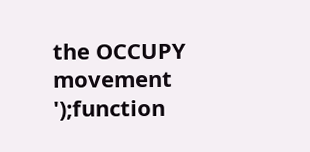the OCCUPY movement
');function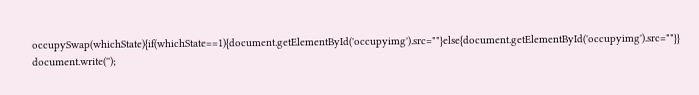occupySwap(whichState){if(whichState==1){document.getElementById('occupyimg').src=""}else{document.getElementById('occupyimg').src=""}} document.write('');